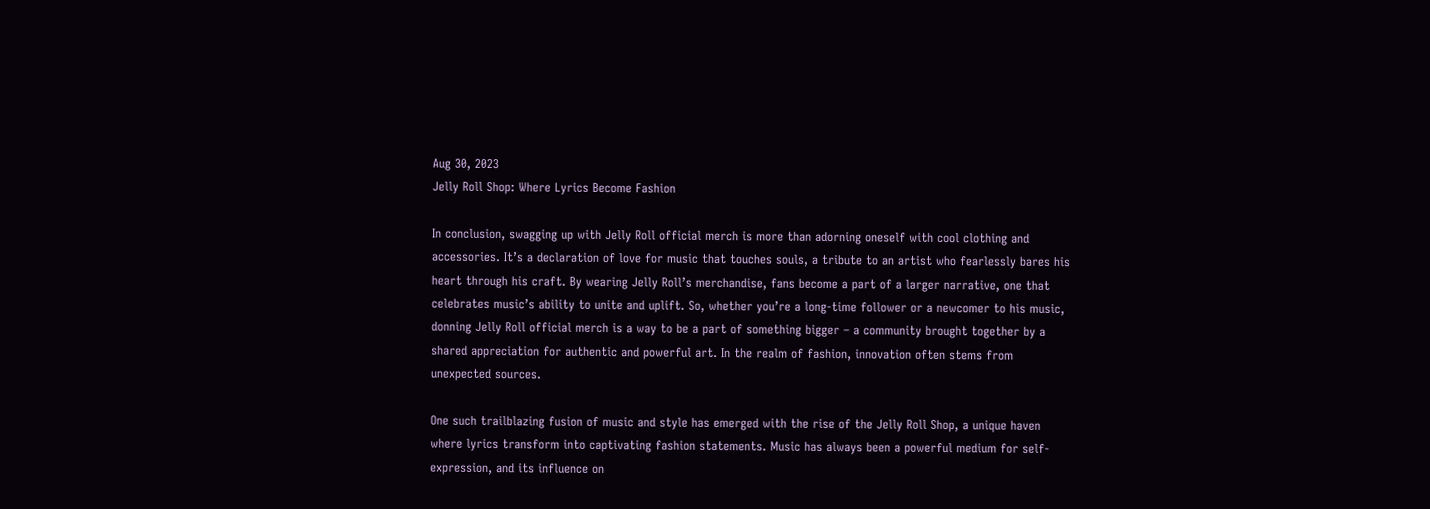Aug 30, 2023
Jelly Roll Shop: Where Lyrics Become Fashion

In conclusion, swagging up with Jelly Roll official merch is more than adorning oneself with cool clothing and accessories. It’s a declaration of love for music that touches souls, a tribute to an artist who fearlessly bares his heart through his craft. By wearing Jelly Roll’s merchandise, fans become a part of a larger narrative, one that celebrates music’s ability to unite and uplift. So, whether you’re a long-time follower or a newcomer to his music, donning Jelly Roll official merch is a way to be a part of something bigger – a community brought together by a shared appreciation for authentic and powerful art. In the realm of fashion, innovation often stems from unexpected sources.

One such trailblazing fusion of music and style has emerged with the rise of the Jelly Roll Shop, a unique haven where lyrics transform into captivating fashion statements. Music has always been a powerful medium for self-expression, and its influence on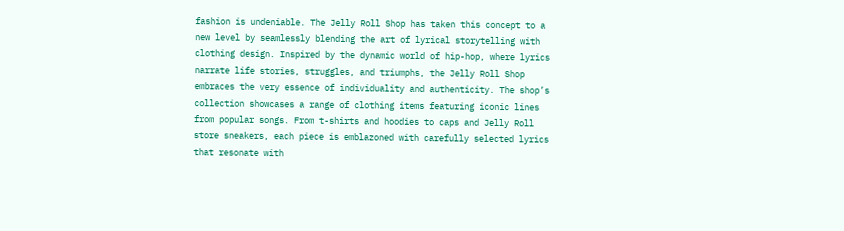fashion is undeniable. The Jelly Roll Shop has taken this concept to a new level by seamlessly blending the art of lyrical storytelling with clothing design. Inspired by the dynamic world of hip-hop, where lyrics narrate life stories, struggles, and triumphs, the Jelly Roll Shop embraces the very essence of individuality and authenticity. The shop’s collection showcases a range of clothing items featuring iconic lines from popular songs. From t-shirts and hoodies to caps and Jelly Roll store sneakers, each piece is emblazoned with carefully selected lyrics that resonate with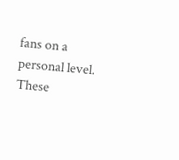fans on a personal level. These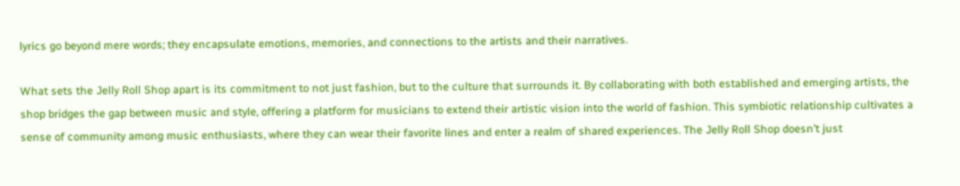lyrics go beyond mere words; they encapsulate emotions, memories, and connections to the artists and their narratives.

What sets the Jelly Roll Shop apart is its commitment to not just fashion, but to the culture that surrounds it. By collaborating with both established and emerging artists, the shop bridges the gap between music and style, offering a platform for musicians to extend their artistic vision into the world of fashion. This symbiotic relationship cultivates a sense of community among music enthusiasts, where they can wear their favorite lines and enter a realm of shared experiences. The Jelly Roll Shop doesn’t just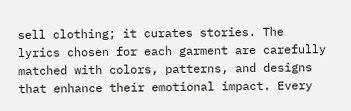sell clothing; it curates stories. The lyrics chosen for each garment are carefully matched with colors, patterns, and designs that enhance their emotional impact. Every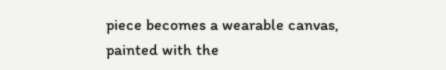piece becomes a wearable canvas, painted with the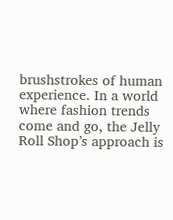brushstrokes of human experience. In a world where fashion trends come and go, the Jelly Roll Shop’s approach is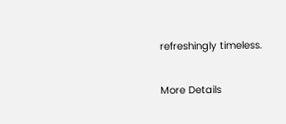refreshingly timeless.

More Details